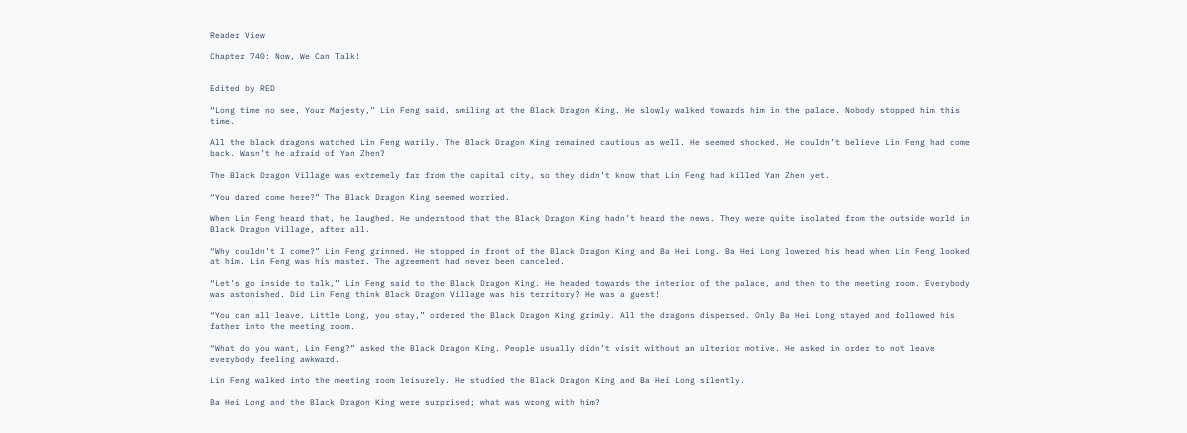Reader View

Chapter 740: Now, We Can Talk!


Edited by RED

“Long time no see, Your Majesty,” Lin Feng said, smiling at the Black Dragon King. He slowly walked towards him in the palace. Nobody stopped him this time.

All the black dragons watched Lin Feng warily. The Black Dragon King remained cautious as well. He seemed shocked. He couldn’t believe Lin Feng had come back. Wasn’t he afraid of Yan Zhen?

The Black Dragon Village was extremely far from the capital city, so they didn’t know that Lin Feng had killed Yan Zhen yet.

“You dared come here?” The Black Dragon King seemed worried.

When Lin Feng heard that, he laughed. He understood that the Black Dragon King hadn’t heard the news. They were quite isolated from the outside world in Black Dragon Village, after all.

“Why couldn’t I come?” Lin Feng grinned. He stopped in front of the Black Dragon King and Ba Hei Long. Ba Hei Long lowered his head when Lin Feng looked at him. Lin Feng was his master. The agreement had never been canceled.

“Let’s go inside to talk,” Lin Feng said to the Black Dragon King. He headed towards the interior of the palace, and then to the meeting room. Everybody was astonished. Did Lin Feng think Black Dragon Village was his territory? He was a guest!

“You can all leave. Little Long, you stay,” ordered the Black Dragon King grimly. All the dragons dispersed. Only Ba Hei Long stayed and followed his father into the meeting room.

“What do you want, Lin Feng?” asked the Black Dragon King. People usually didn’t visit without an ulterior motive. He asked in order to not leave everybody feeling awkward.

Lin Feng walked into the meeting room leisurely. He studied the Black Dragon King and Ba Hei Long silently.

Ba Hei Long and the Black Dragon King were surprised; what was wrong with him?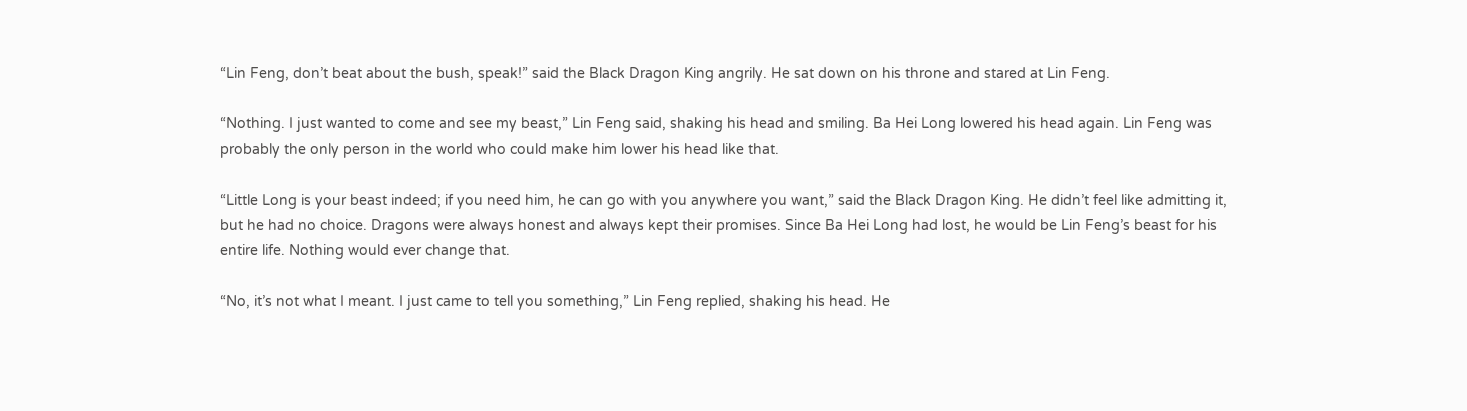“Lin Feng, don’t beat about the bush, speak!” said the Black Dragon King angrily. He sat down on his throne and stared at Lin Feng.

“Nothing. I just wanted to come and see my beast,” Lin Feng said, shaking his head and smiling. Ba Hei Long lowered his head again. Lin Feng was probably the only person in the world who could make him lower his head like that.

“Little Long is your beast indeed; if you need him, he can go with you anywhere you want,” said the Black Dragon King. He didn’t feel like admitting it, but he had no choice. Dragons were always honest and always kept their promises. Since Ba Hei Long had lost, he would be Lin Feng’s beast for his entire life. Nothing would ever change that.

“No, it’s not what I meant. I just came to tell you something,” Lin Feng replied, shaking his head. He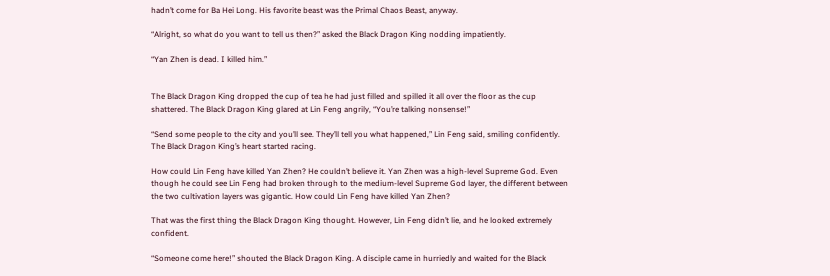hadn’t come for Ba Hei Long. His favorite beast was the Primal Chaos Beast, anyway.

“Alright, so what do you want to tell us then?” asked the Black Dragon King nodding impatiently.

“Yan Zhen is dead. I killed him.”


The Black Dragon King dropped the cup of tea he had just filled and spilled it all over the floor as the cup shattered. The Black Dragon King glared at Lin Feng angrily, “You’re talking nonsense!”

“Send some people to the city and you’ll see. They’ll tell you what happened,” Lin Feng said, smiling confidently. The Black Dragon King’s heart started racing.

How could Lin Feng have killed Yan Zhen? He couldn’t believe it. Yan Zhen was a high-level Supreme God. Even though he could see Lin Feng had broken through to the medium-level Supreme God layer, the different between the two cultivation layers was gigantic. How could Lin Feng have killed Yan Zhen?

That was the first thing the Black Dragon King thought. However, Lin Feng didn’t lie, and he looked extremely confident.

“Someone come here!” shouted the Black Dragon King. A disciple came in hurriedly and waited for the Black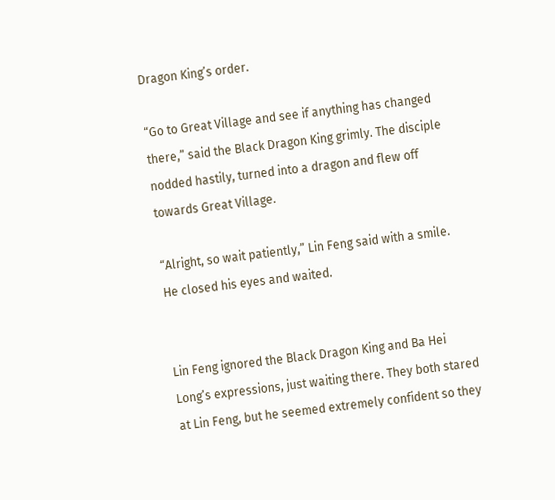Dragon King’s order.

“Go to Great Village and see if anything has changed there,” said the Black Dragon King grimly. The disciple nodded hastily, turned into a dragon and flew off towards Great Village.

“Alright, so wait patiently,” Lin Feng said with a smile. He closed his eyes and waited.


Lin Feng ignored the Black Dragon King and Ba Hei Long’s expressions, just waiting there. They both stared at Lin Feng, but he seemed extremely confident so they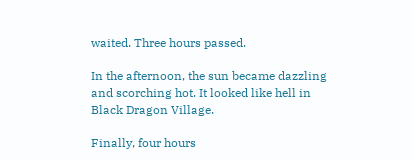waited. Three hours passed.

In the afternoon, the sun became dazzling and scorching hot. It looked like hell in Black Dragon Village.

Finally, four hours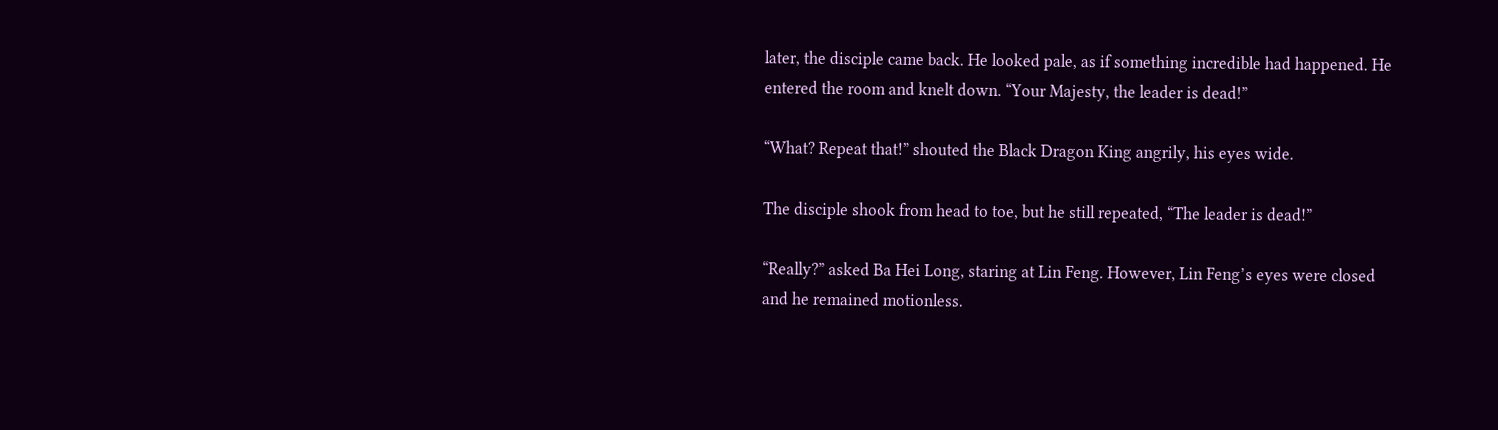later, the disciple came back. He looked pale, as if something incredible had happened. He entered the room and knelt down. “Your Majesty, the leader is dead!”

“What? Repeat that!” shouted the Black Dragon King angrily, his eyes wide.

The disciple shook from head to toe, but he still repeated, “The leader is dead!”

“Really?” asked Ba Hei Long, staring at Lin Feng. However, Lin Feng’s eyes were closed and he remained motionless.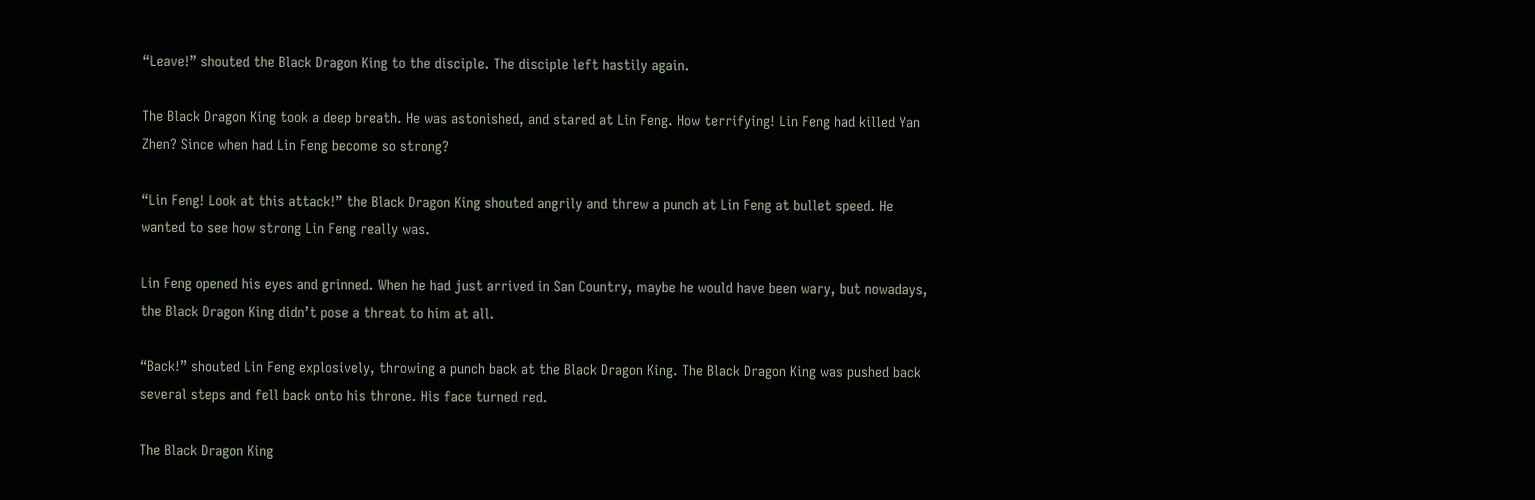“Leave!” shouted the Black Dragon King to the disciple. The disciple left hastily again.

The Black Dragon King took a deep breath. He was astonished, and stared at Lin Feng. How terrifying! Lin Feng had killed Yan Zhen? Since when had Lin Feng become so strong?

“Lin Feng! Look at this attack!” the Black Dragon King shouted angrily and threw a punch at Lin Feng at bullet speed. He wanted to see how strong Lin Feng really was.

Lin Feng opened his eyes and grinned. When he had just arrived in San Country, maybe he would have been wary, but nowadays, the Black Dragon King didn’t pose a threat to him at all.

“Back!” shouted Lin Feng explosively, throwing a punch back at the Black Dragon King. The Black Dragon King was pushed back several steps and fell back onto his throne. His face turned red.

The Black Dragon King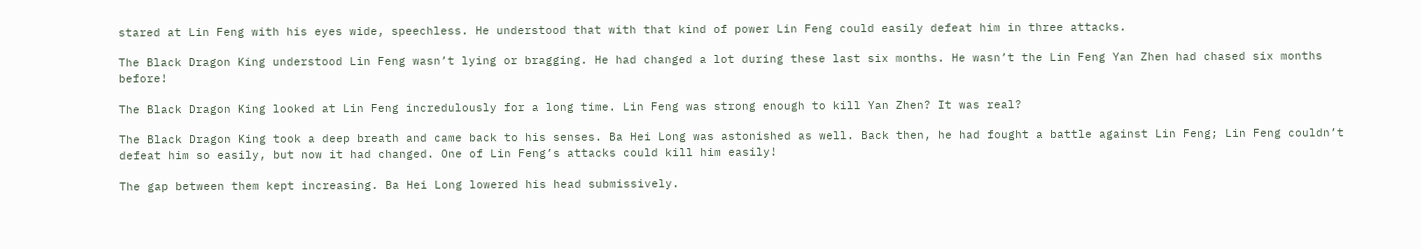stared at Lin Feng with his eyes wide, speechless. He understood that with that kind of power Lin Feng could easily defeat him in three attacks.

The Black Dragon King understood Lin Feng wasn’t lying or bragging. He had changed a lot during these last six months. He wasn’t the Lin Feng Yan Zhen had chased six months before!

The Black Dragon King looked at Lin Feng incredulously for a long time. Lin Feng was strong enough to kill Yan Zhen? It was real?

The Black Dragon King took a deep breath and came back to his senses. Ba Hei Long was astonished as well. Back then, he had fought a battle against Lin Feng; Lin Feng couldn’t defeat him so easily, but now it had changed. One of Lin Feng’s attacks could kill him easily!

The gap between them kept increasing. Ba Hei Long lowered his head submissively.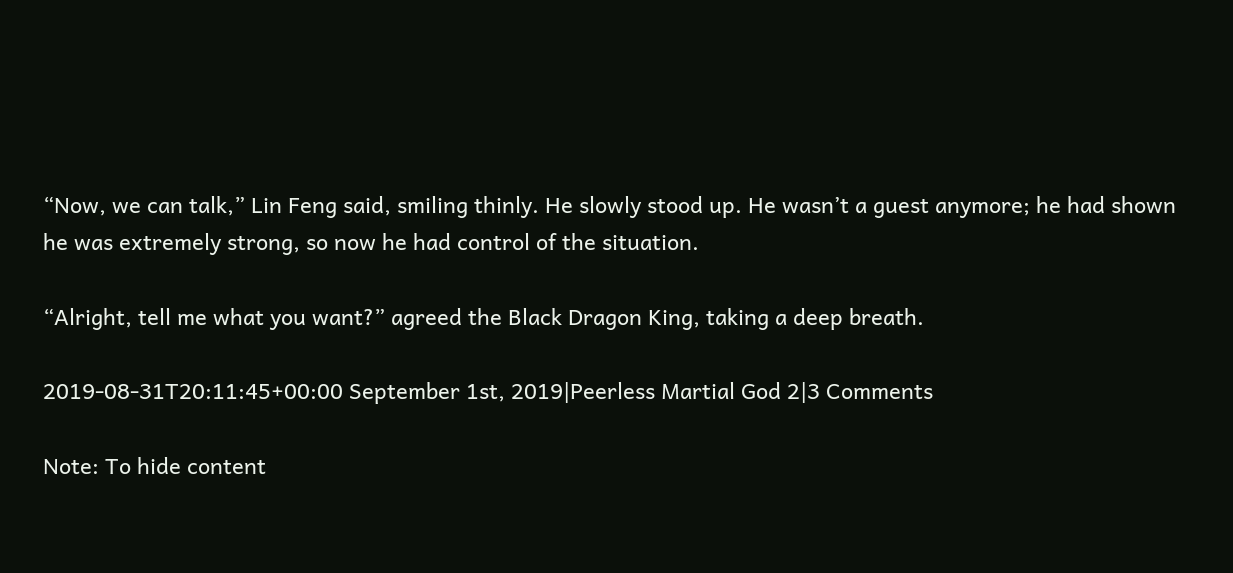“Now, we can talk,” Lin Feng said, smiling thinly. He slowly stood up. He wasn’t a guest anymore; he had shown he was extremely strong, so now he had control of the situation.

“Alright, tell me what you want?” agreed the Black Dragon King, taking a deep breath.

2019-08-31T20:11:45+00:00 September 1st, 2019|Peerless Martial God 2|3 Comments

Note: To hide content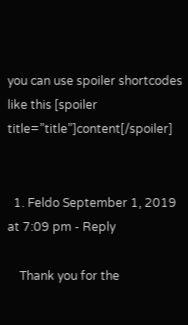you can use spoiler shortcodes like this [spoiler title=”title”]content[/spoiler]


  1. Feldo September 1, 2019 at 7:09 pm - Reply

    Thank you for the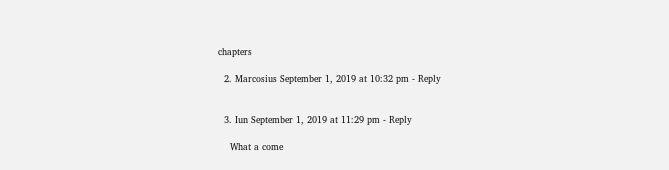chapters

  2. Marcosius September 1, 2019 at 10:32 pm - Reply


  3. Iun September 1, 2019 at 11:29 pm - Reply

    What a come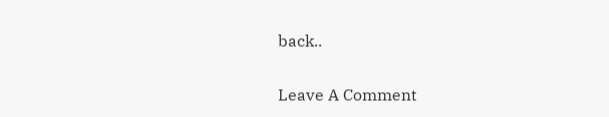back..

Leave A Comment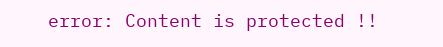error: Content is protected !!